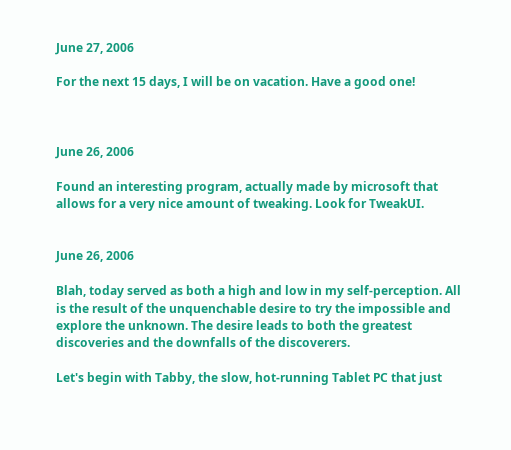June 27, 2006

For the next 15 days, I will be on vacation. Have a good one!



June 26, 2006

Found an interesting program, actually made by microsoft that allows for a very nice amount of tweaking. Look for TweakUI.


June 26, 2006

Blah, today served as both a high and low in my self-perception. All is the result of the unquenchable desire to try the impossible and explore the unknown. The desire leads to both the greatest discoveries and the downfalls of the discoverers.

Let's begin with Tabby, the slow, hot-running Tablet PC that just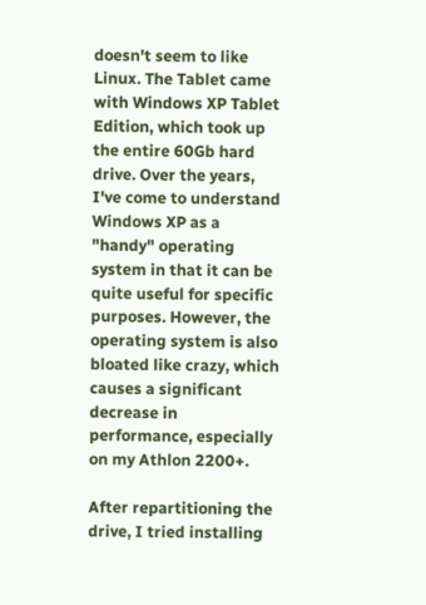doesn't seem to like Linux. The Tablet came with Windows XP Tablet Edition, which took up the entire 60Gb hard drive. Over the years, I've come to understand Windows XP as a "handy" operating system in that it can be quite useful for specific purposes. However, the operating system is also bloated like crazy, which causes a significant decrease in performance, especially on my Athlon 2200+.

After repartitioning the drive, I tried installing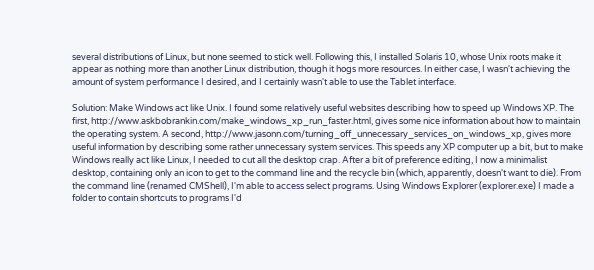several distributions of Linux, but none seemed to stick well. Following this, I installed Solaris 10, whose Unix roots make it appear as nothing more than another Linux distribution, though it hogs more resources. In either case, I wasn't achieving the amount of system performance I desired, and I certainly wasn't able to use the Tablet interface.

Solution: Make Windows act like Unix. I found some relatively useful websites describing how to speed up Windows XP. The first, http://www.askbobrankin.com/make_windows_xp_run_faster.html, gives some nice information about how to maintain the operating system. A second, http://www.jasonn.com/turning_off_unnecessary_services_on_windows_xp, gives more useful information by describing some rather unnecessary system services. This speeds any XP computer up a bit, but to make Windows really act like Linux, I needed to cut all the desktop crap. After a bit of preference editing, I now a minimalist desktop, containing only an icon to get to the command line and the recycle bin (which, apparently, doesn't want to die). From the command line (renamed CMShell), I'm able to access select programs. Using Windows Explorer (explorer.exe) I made a folder to contain shortcuts to programs I'd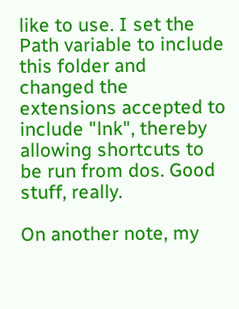like to use. I set the Path variable to include this folder and changed the extensions accepted to include "lnk", thereby allowing shortcuts to be run from dos. Good stuff, really.

On another note, my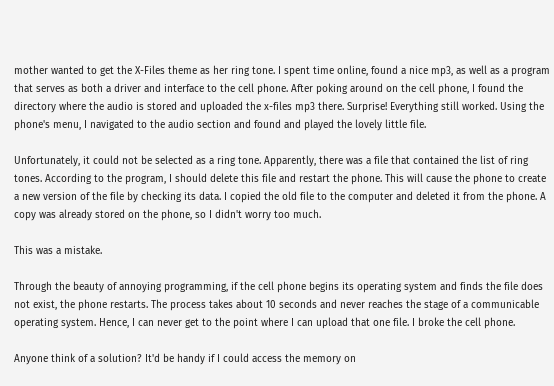mother wanted to get the X-Files theme as her ring tone. I spent time online, found a nice mp3, as well as a program that serves as both a driver and interface to the cell phone. After poking around on the cell phone, I found the directory where the audio is stored and uploaded the x-files mp3 there. Surprise! Everything still worked. Using the phone's menu, I navigated to the audio section and found and played the lovely little file.

Unfortunately, it could not be selected as a ring tone. Apparently, there was a file that contained the list of ring tones. According to the program, I should delete this file and restart the phone. This will cause the phone to create a new version of the file by checking its data. I copied the old file to the computer and deleted it from the phone. A copy was already stored on the phone, so I didn't worry too much.

This was a mistake.

Through the beauty of annoying programming, if the cell phone begins its operating system and finds the file does not exist, the phone restarts. The process takes about 10 seconds and never reaches the stage of a communicable operating system. Hence, I can never get to the point where I can upload that one file. I broke the cell phone.

Anyone think of a solution? It'd be handy if I could access the memory on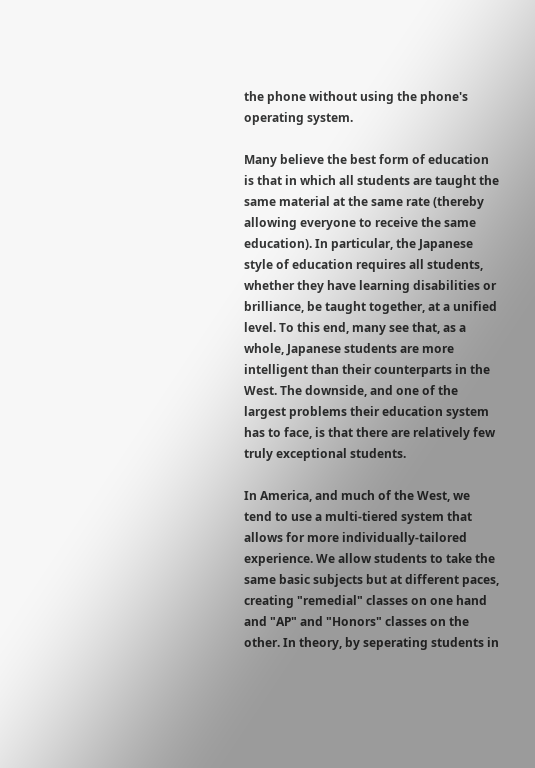the phone without using the phone's operating system.

Many believe the best form of education is that in which all students are taught the same material at the same rate (thereby allowing everyone to receive the same education). In particular, the Japanese style of education requires all students, whether they have learning disabilities or brilliance, be taught together, at a unified level. To this end, many see that, as a whole, Japanese students are more intelligent than their counterparts in the West. The downside, and one of the largest problems their education system has to face, is that there are relatively few truly exceptional students.

In America, and much of the West, we tend to use a multi-tiered system that allows for more individually-tailored experience. We allow students to take the same basic subjects but at different paces, creating "remedial" classes on one hand and "AP" and "Honors" classes on the other. In theory, by seperating students in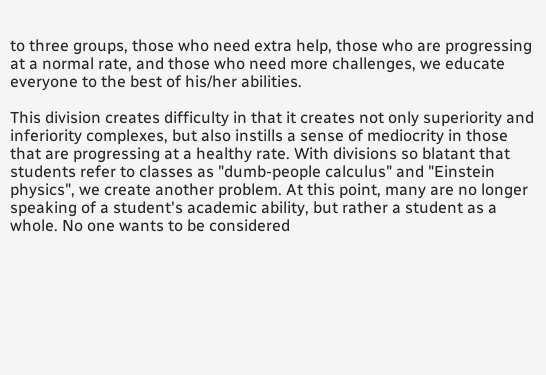to three groups, those who need extra help, those who are progressing at a normal rate, and those who need more challenges, we educate everyone to the best of his/her abilities.

This division creates difficulty in that it creates not only superiority and inferiority complexes, but also instills a sense of mediocrity in those that are progressing at a healthy rate. With divisions so blatant that students refer to classes as "dumb-people calculus" and "Einstein physics", we create another problem. At this point, many are no longer speaking of a student's academic ability, but rather a student as a whole. No one wants to be considered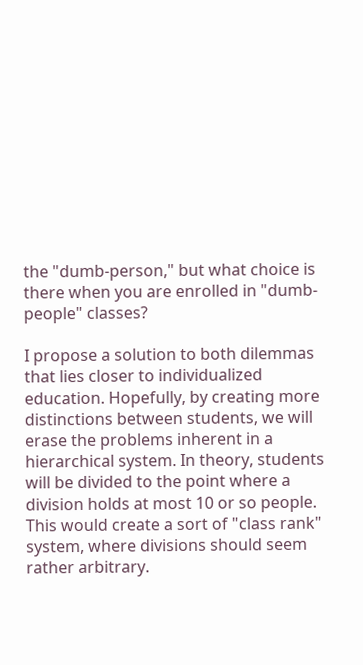the "dumb-person," but what choice is there when you are enrolled in "dumb-people" classes?

I propose a solution to both dilemmas that lies closer to individualized education. Hopefully, by creating more distinctions between students, we will erase the problems inherent in a hierarchical system. In theory, students will be divided to the point where a division holds at most 10 or so people. This would create a sort of "class rank" system, where divisions should seem rather arbitrary.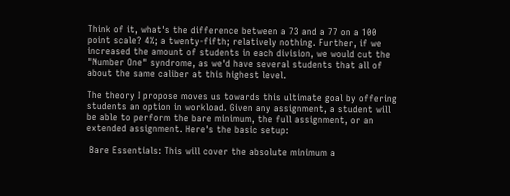Think of it, what's the difference between a 73 and a 77 on a 100 point scale? 4%; a twenty-fifth; relatively nothing. Further, if we increased the amount of students in each division, we would cut the "Number One" syndrome, as we'd have several students that all of about the same caliber at this highest level.

The theory I propose moves us towards this ultimate goal by offering students an option in workload. Given any assignment, a student will be able to perform the bare minimum, the full assignment, or an extended assignment. Here's the basic setup:

 Bare Essentials: This will cover the absolute minimum a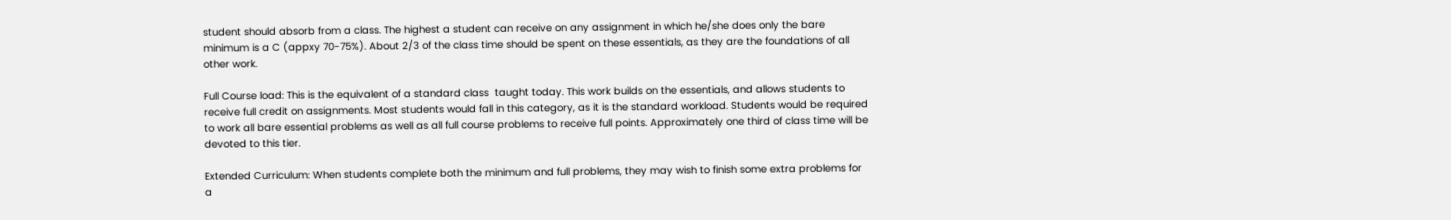student should absorb from a class. The highest a student can receive on any assignment in which he/she does only the bare minimum is a C (appxy 70-75%). About 2/3 of the class time should be spent on these essentials, as they are the foundations of all other work.

Full Course load: This is the equivalent of a standard class  taught today. This work builds on the essentials, and allows students to receive full credit on assignments. Most students would fall in this category, as it is the standard workload. Students would be required to work all bare essential problems as well as all full course problems to receive full points. Approximately one third of class time will be devoted to this tier.

Extended Curriculum: When students complete both the minimum and full problems, they may wish to finish some extra problems for a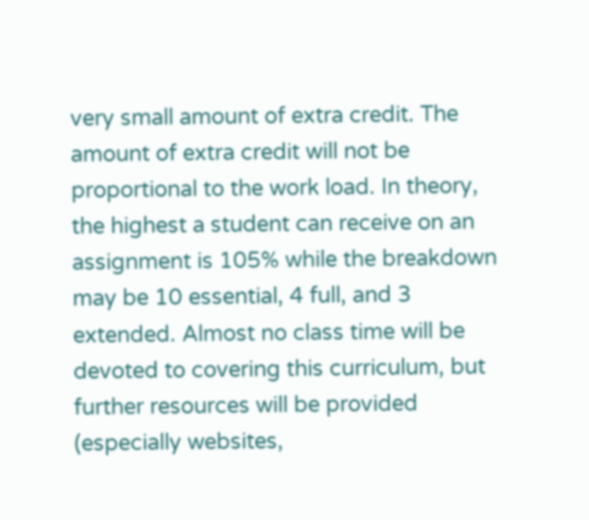very small amount of extra credit. The amount of extra credit will not be proportional to the work load. In theory, the highest a student can receive on an assignment is 105% while the breakdown may be 10 essential, 4 full, and 3 extended. Almost no class time will be devoted to covering this curriculum, but further resources will be provided (especially websites,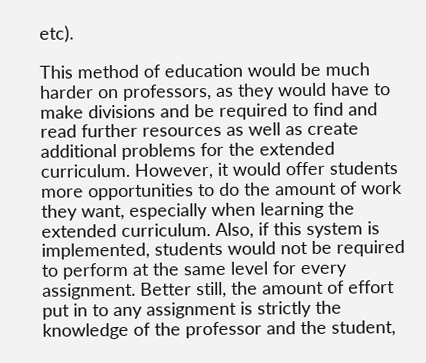etc).

This method of education would be much harder on professors, as they would have to make divisions and be required to find and read further resources as well as create additional problems for the extended curriculum. However, it would offer students more opportunities to do the amount of work they want, especially when learning the extended curriculum. Also, if this system is implemented, students would not be required to perform at the same level for every assignment. Better still, the amount of effort put in to any assignment is strictly the knowledge of the professor and the student,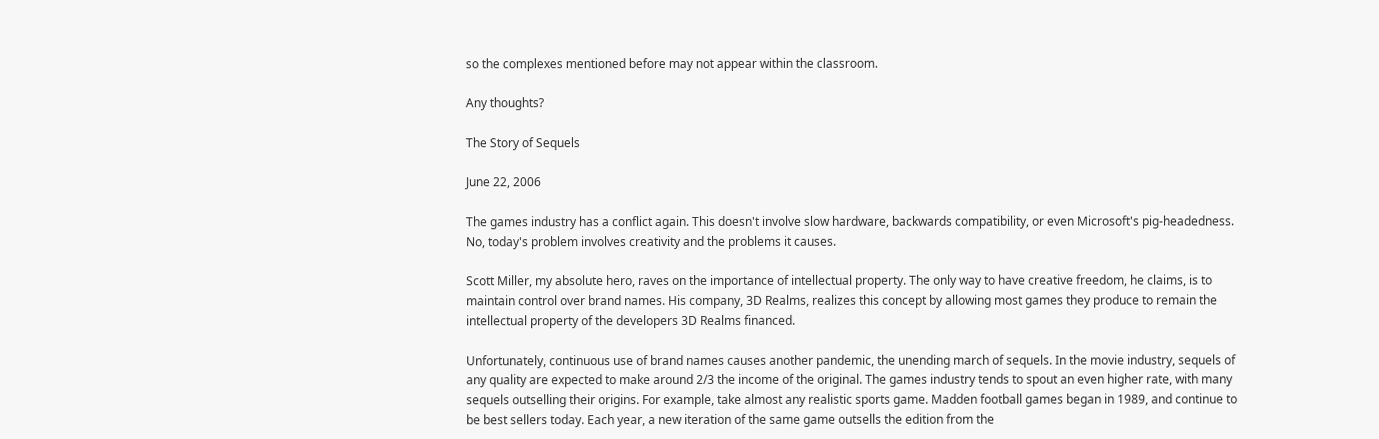so the complexes mentioned before may not appear within the classroom.

Any thoughts?

The Story of Sequels

June 22, 2006

The games industry has a conflict again. This doesn't involve slow hardware, backwards compatibility, or even Microsoft's pig-headedness. No, today's problem involves creativity and the problems it causes.

Scott Miller, my absolute hero, raves on the importance of intellectual property. The only way to have creative freedom, he claims, is to maintain control over brand names. His company, 3D Realms, realizes this concept by allowing most games they produce to remain the intellectual property of the developers 3D Realms financed.

Unfortunately, continuous use of brand names causes another pandemic, the unending march of sequels. In the movie industry, sequels of any quality are expected to make around 2/3 the income of the original. The games industry tends to spout an even higher rate, with many sequels outselling their origins. For example, take almost any realistic sports game. Madden football games began in 1989, and continue to be best sellers today. Each year, a new iteration of the same game outsells the edition from the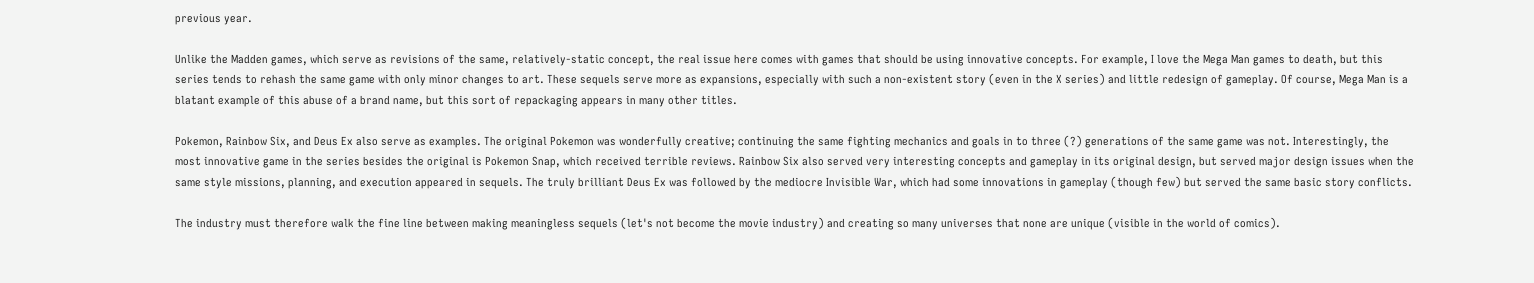previous year.

Unlike the Madden games, which serve as revisions of the same, relatively-static concept, the real issue here comes with games that should be using innovative concepts. For example, I love the Mega Man games to death, but this series tends to rehash the same game with only minor changes to art. These sequels serve more as expansions, especially with such a non-existent story (even in the X series) and little redesign of gameplay. Of course, Mega Man is a blatant example of this abuse of a brand name, but this sort of repackaging appears in many other titles.

Pokemon, Rainbow Six, and Deus Ex also serve as examples. The original Pokemon was wonderfully creative; continuing the same fighting mechanics and goals in to three (?) generations of the same game was not. Interestingly, the most innovative game in the series besides the original is Pokemon Snap, which received terrible reviews. Rainbow Six also served very interesting concepts and gameplay in its original design, but served major design issues when the same style missions, planning, and execution appeared in sequels. The truly brilliant Deus Ex was followed by the mediocre Invisible War, which had some innovations in gameplay (though few) but served the same basic story conflicts.

The industry must therefore walk the fine line between making meaningless sequels (let's not become the movie industry) and creating so many universes that none are unique (visible in the world of comics).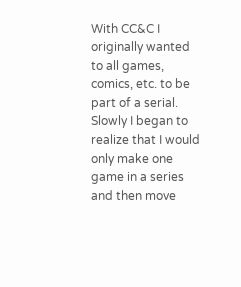With CC&C I originally wanted to all games, comics, etc. to be part of a serial. Slowly I began to realize that I would only make one game in a series and then move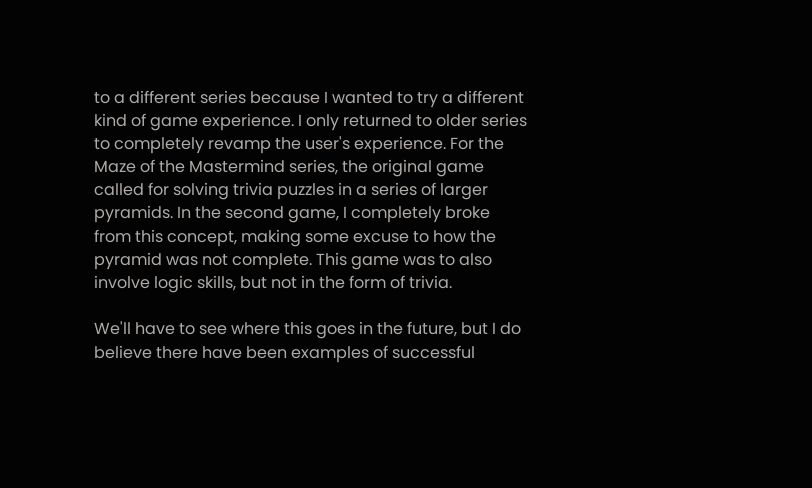to a different series because I wanted to try a different kind of game experience. I only returned to older series to completely revamp the user's experience. For the Maze of the Mastermind series, the original game called for solving trivia puzzles in a series of larger pyramids. In the second game, I completely broke from this concept, making some excuse to how the pyramid was not complete. This game was to also involve logic skills, but not in the form of trivia.

We'll have to see where this goes in the future, but I do believe there have been examples of successful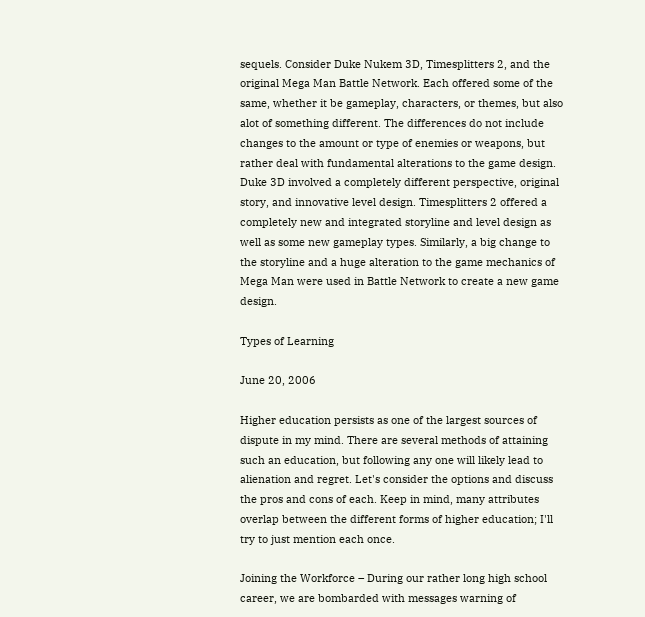sequels. Consider Duke Nukem 3D, Timesplitters 2, and the original Mega Man Battle Network. Each offered some of the same, whether it be gameplay, characters, or themes, but also alot of something different. The differences do not include changes to the amount or type of enemies or weapons, but rather deal with fundamental alterations to the game design. Duke 3D involved a completely different perspective, original story, and innovative level design. Timesplitters 2 offered a completely new and integrated storyline and level design as well as some new gameplay types. Similarly, a big change to the storyline and a huge alteration to the game mechanics of Mega Man were used in Battle Network to create a new game design.

Types of Learning

June 20, 2006

Higher education persists as one of the largest sources of dispute in my mind. There are several methods of attaining such an education, but following any one will likely lead to alienation and regret. Let's consider the options and discuss the pros and cons of each. Keep in mind, many attributes overlap between the different forms of higher education; I'll try to just mention each once.

Joining the Workforce – During our rather long high school career, we are bombarded with messages warning of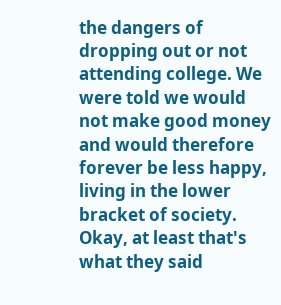the dangers of dropping out or not attending college. We were told we would not make good money and would therefore forever be less happy, living in the lower bracket of society. Okay, at least that's what they said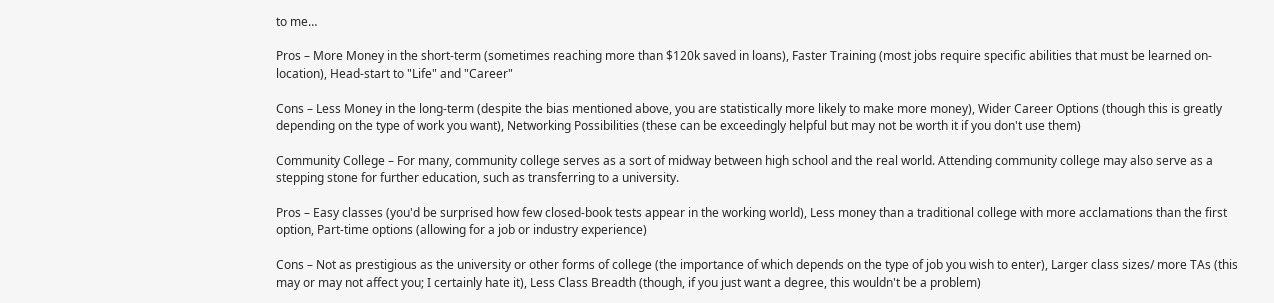to me…

Pros – More Money in the short-term (sometimes reaching more than $120k saved in loans), Faster Training (most jobs require specific abilities that must be learned on-location), Head-start to "Life" and "Career"

Cons – Less Money in the long-term (despite the bias mentioned above, you are statistically more likely to make more money), Wider Career Options (though this is greatly depending on the type of work you want), Networking Possibilities (these can be exceedingly helpful but may not be worth it if you don't use them)

Community College – For many, community college serves as a sort of midway between high school and the real world. Attending community college may also serve as a stepping stone for further education, such as transferring to a university.

Pros – Easy classes (you'd be surprised how few closed-book tests appear in the working world), Less money than a traditional college with more acclamations than the first option, Part-time options (allowing for a job or industry experience)

Cons – Not as prestigious as the university or other forms of college (the importance of which depends on the type of job you wish to enter), Larger class sizes/ more TAs (this may or may not affect you; I certainly hate it), Less Class Breadth (though, if you just want a degree, this wouldn't be a problem)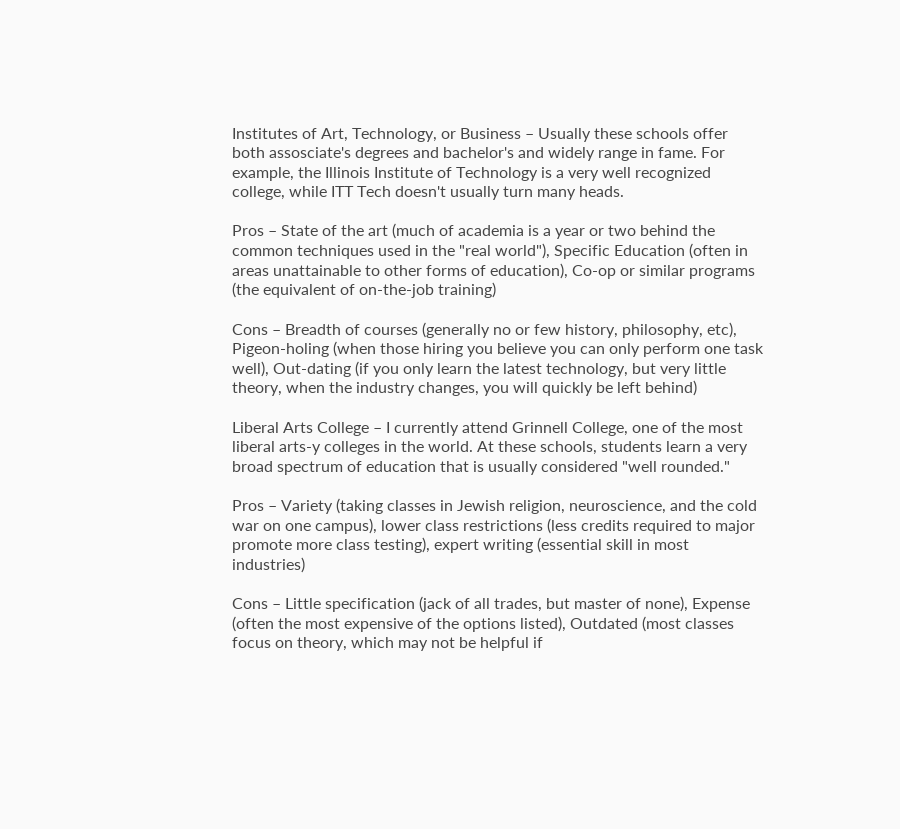Institutes of Art, Technology, or Business – Usually these schools offer both assosciate's degrees and bachelor's and widely range in fame. For example, the Illinois Institute of Technology is a very well recognized college, while ITT Tech doesn't usually turn many heads.

Pros – State of the art (much of academia is a year or two behind the common techniques used in the "real world"), Specific Education (often in areas unattainable to other forms of education), Co-op or similar programs (the equivalent of on-the-job training)

Cons – Breadth of courses (generally no or few history, philosophy, etc), Pigeon-holing (when those hiring you believe you can only perform one task well), Out-dating (if you only learn the latest technology, but very little theory, when the industry changes, you will quickly be left behind)

Liberal Arts College – I currently attend Grinnell College, one of the most liberal arts-y colleges in the world. At these schools, students learn a very broad spectrum of education that is usually considered "well rounded."

Pros – Variety (taking classes in Jewish religion, neuroscience, and the cold war on one campus), lower class restrictions (less credits required to major promote more class testing), expert writing (essential skill in most industries)

Cons – Little specification (jack of all trades, but master of none), Expense (often the most expensive of the options listed), Outdated (most classes focus on theory, which may not be helpful if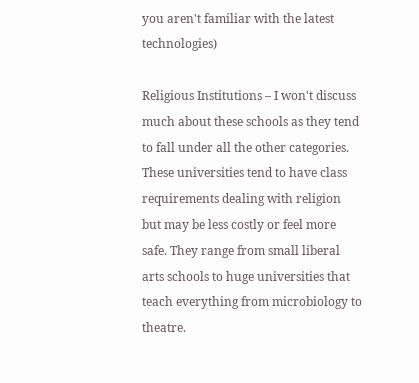you aren't familiar with the latest technologies)

Religious Institutions – I won't discuss much about these schools as they tend to fall under all the other categories. These universities tend to have class requirements dealing with religion but may be less costly or feel more safe. They range from small liberal arts schools to huge universities that teach everything from microbiology to theatre.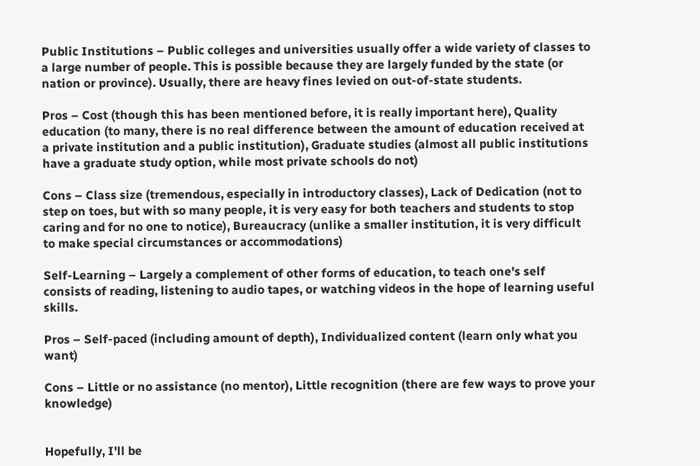Public Institutions – Public colleges and universities usually offer a wide variety of classes to a large number of people. This is possible because they are largely funded by the state (or nation or province). Usually, there are heavy fines levied on out-of-state students.

Pros – Cost (though this has been mentioned before, it is really important here), Quality education (to many, there is no real difference between the amount of education received at a private institution and a public institution), Graduate studies (almost all public institutions have a graduate study option, while most private schools do not)

Cons – Class size (tremendous, especially in introductory classes), Lack of Dedication (not to step on toes, but with so many people, it is very easy for both teachers and students to stop caring and for no one to notice), Bureaucracy (unlike a smaller institution, it is very difficult to make special circumstances or accommodations)

Self-Learning – Largely a complement of other forms of education, to teach one's self consists of reading, listening to audio tapes, or watching videos in the hope of learning useful skills.

Pros – Self-paced (including amount of depth), Individualized content (learn only what you want)

Cons – Little or no assistance (no mentor), Little recognition (there are few ways to prove your knowledge)


Hopefully, I'll be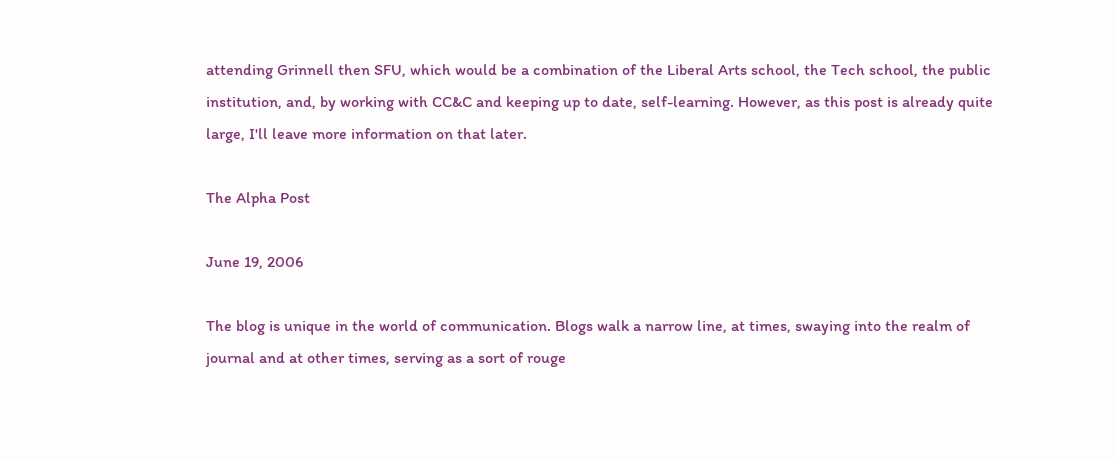attending Grinnell then SFU, which would be a combination of the Liberal Arts school, the Tech school, the public institution, and, by working with CC&C and keeping up to date, self-learning. However, as this post is already quite large, I'll leave more information on that later.

The Alpha Post

June 19, 2006

The blog is unique in the world of communication. Blogs walk a narrow line, at times, swaying into the realm of journal and at other times, serving as a sort of rouge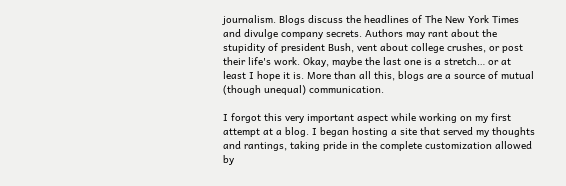journalism. Blogs discuss the headlines of The New York Times and divulge company secrets. Authors may rant about the stupidity of president Bush, vent about college crushes, or post their life's work. Okay, maybe the last one is a stretch… or at least I hope it is. More than all this, blogs are a source of mutual (though unequal) communication.

I forgot this very important aspect while working on my first attempt at a blog. I began hosting a site that served my thoughts and rantings, taking pride in the complete customization allowed by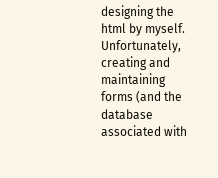designing the html by myself. Unfortunately, creating and maintaining forms (and the database associated with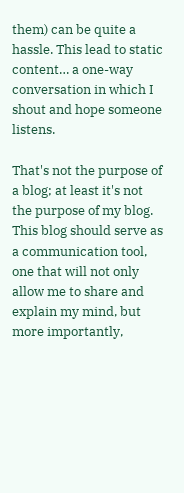them) can be quite a hassle. This lead to static content… a one-way conversation in which I shout and hope someone listens.

That's not the purpose of a blog; at least it's not the purpose of my blog. This blog should serve as a communication tool, one that will not only allow me to share and explain my mind, but more importantly,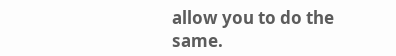allow you to do the same.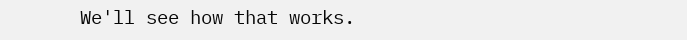We'll see how that works.